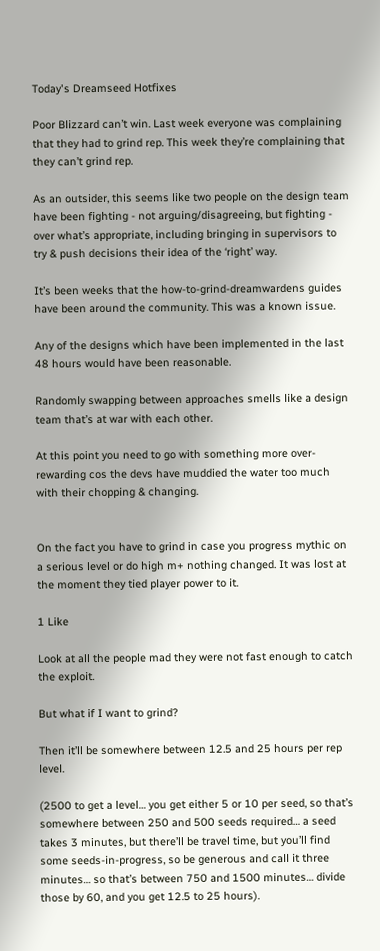Today's Dreamseed Hotfixes

Poor Blizzard can’t win. Last week everyone was complaining that they had to grind rep. This week they’re complaining that they can’t grind rep.

As an outsider, this seems like two people on the design team have been fighting - not arguing/disagreeing, but fighting - over what’s appropriate, including bringing in supervisors to try & push decisions their idea of the ‘right’ way.

It’s been weeks that the how-to-grind-dreamwardens guides have been around the community. This was a known issue.

Any of the designs which have been implemented in the last 48 hours would have been reasonable.

Randomly swapping between approaches smells like a design team that’s at war with each other.

At this point you need to go with something more over-rewarding cos the devs have muddied the water too much with their chopping & changing.


On the fact you have to grind in case you progress mythic on a serious level or do high m+ nothing changed. It was lost at the moment they tied player power to it.

1 Like

Look at all the people mad they were not fast enough to catch the exploit.

But what if I want to grind?

Then it’ll be somewhere between 12.5 and 25 hours per rep level.

(2500 to get a level… you get either 5 or 10 per seed, so that’s somewhere between 250 and 500 seeds required… a seed takes 3 minutes, but there’ll be travel time, but you’ll find some seeds-in-progress, so be generous and call it three minutes… so that’s between 750 and 1500 minutes… divide those by 60, and you get 12.5 to 25 hours).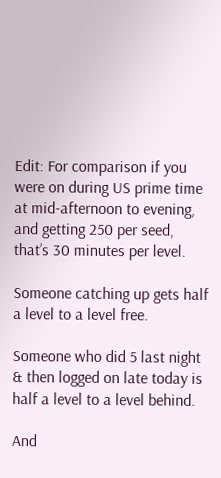Edit: For comparison if you were on during US prime time at mid-afternoon to evening, and getting 250 per seed, that’s 30 minutes per level.

Someone catching up gets half a level to a level free.

Someone who did 5 last night & then logged on late today is half a level to a level behind.

And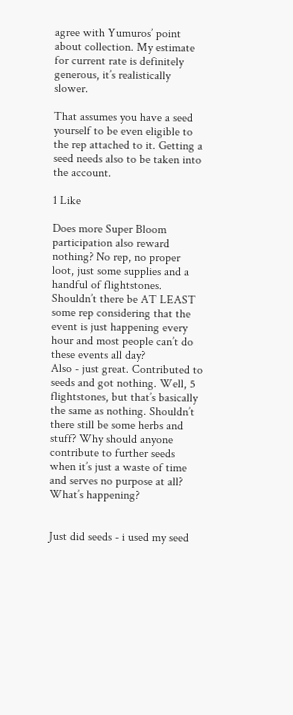agree with Yumuros’ point about collection. My estimate for current rate is definitely generous, it’s realistically slower.

That assumes you have a seed yourself to be even eligible to the rep attached to it. Getting a seed needs also to be taken into the account.

1 Like

Does more Super Bloom participation also reward nothing? No rep, no proper loot, just some supplies and a handful of flightstones. Shouldn’t there be AT LEAST some rep considering that the event is just happening every hour and most people can’t do these events all day?
Also - just great. Contributed to seeds and got nothing. Well, 5 flightstones, but that’s basically the same as nothing. Shouldn’t there still be some herbs and stuff? Why should anyone contribute to further seeds when it’s just a waste of time and serves no purpose at all? What’s happening?


Just did seeds - i used my seed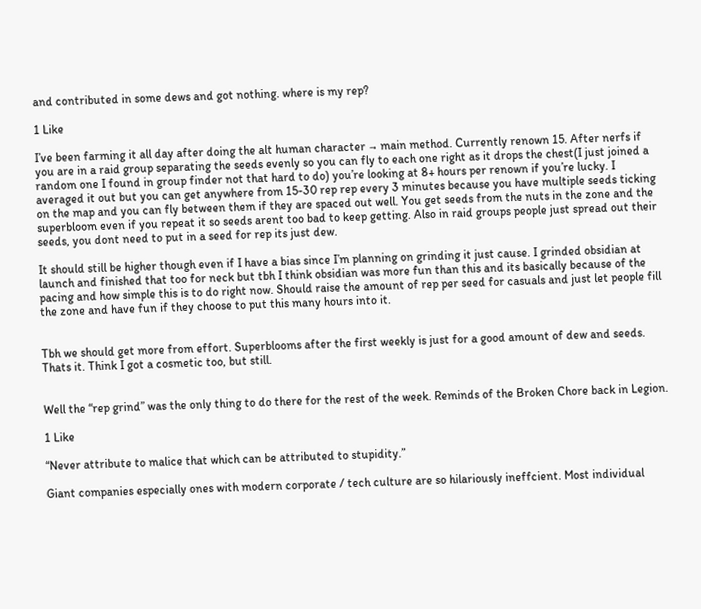and contributed in some dews and got nothing. where is my rep?

1 Like

I’ve been farming it all day after doing the alt human character → main method. Currently renown 15. After nerfs if you are in a raid group separating the seeds evenly so you can fly to each one right as it drops the chest(I just joined a random one I found in group finder not that hard to do) you’re looking at 8+ hours per renown if you’re lucky. I averaged it out but you can get anywhere from 15-30 rep rep every 3 minutes because you have multiple seeds ticking on the map and you can fly between them if they are spaced out well. You get seeds from the nuts in the zone and the superbloom even if you repeat it so seeds arent too bad to keep getting. Also in raid groups people just spread out their seeds, you dont need to put in a seed for rep its just dew.

It should still be higher though even if I have a bias since I’m planning on grinding it just cause. I grinded obsidian at launch and finished that too for neck but tbh I think obsidian was more fun than this and its basically because of the pacing and how simple this is to do right now. Should raise the amount of rep per seed for casuals and just let people fill the zone and have fun if they choose to put this many hours into it.


Tbh we should get more from effort. Superblooms after the first weekly is just for a good amount of dew and seeds. Thats it. Think I got a cosmetic too, but still.


Well the “rep grind” was the only thing to do there for the rest of the week. Reminds of the Broken Chore back in Legion.

1 Like

“Never attribute to malice that which can be attributed to stupidity.”

Giant companies especially ones with modern corporate / tech culture are so hilariously ineffcient. Most individual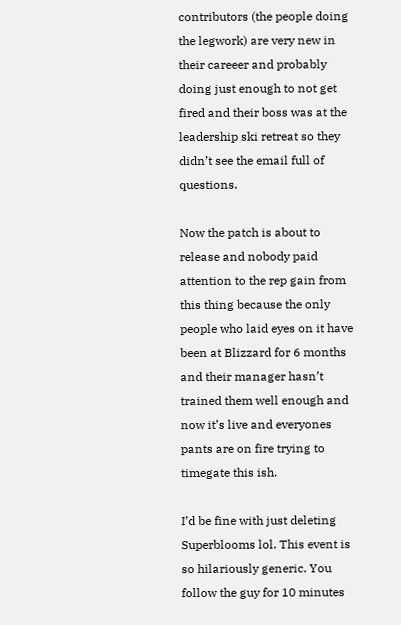contributors (the people doing the legwork) are very new in their careeer and probably doing just enough to not get fired and their boss was at the leadership ski retreat so they didn’t see the email full of questions.

Now the patch is about to release and nobody paid attention to the rep gain from this thing because the only people who laid eyes on it have been at Blizzard for 6 months and their manager hasn’t trained them well enough and now it’s live and everyones pants are on fire trying to timegate this ish.

I’d be fine with just deleting Superblooms lol. This event is so hilariously generic. You follow the guy for 10 minutes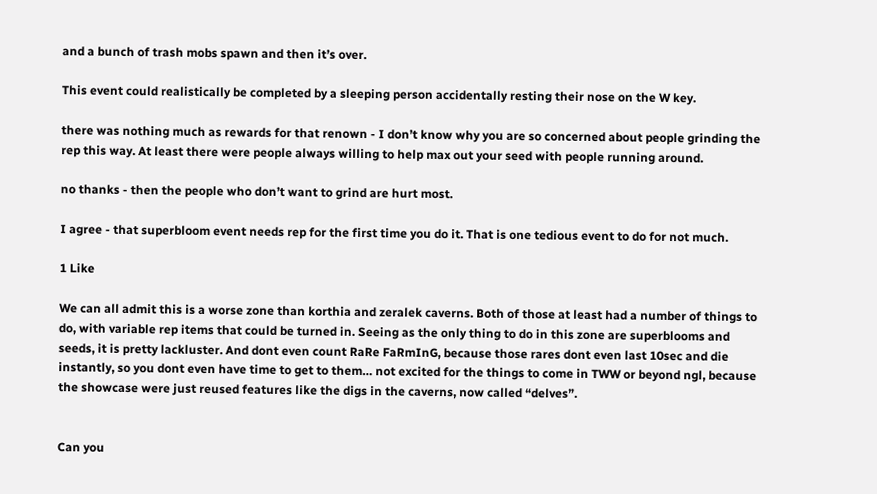and a bunch of trash mobs spawn and then it’s over.

This event could realistically be completed by a sleeping person accidentally resting their nose on the W key.

there was nothing much as rewards for that renown - I don’t know why you are so concerned about people grinding the rep this way. At least there were people always willing to help max out your seed with people running around.

no thanks - then the people who don’t want to grind are hurt most.

I agree - that superbloom event needs rep for the first time you do it. That is one tedious event to do for not much.

1 Like

We can all admit this is a worse zone than korthia and zeralek caverns. Both of those at least had a number of things to do, with variable rep items that could be turned in. Seeing as the only thing to do in this zone are superblooms and seeds, it is pretty lackluster. And dont even count RaRe FaRmInG, because those rares dont even last 10sec and die instantly, so you dont even have time to get to them… not excited for the things to come in TWW or beyond ngl, because the showcase were just reused features like the digs in the caverns, now called “delves”.


Can you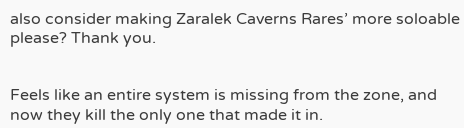also consider making Zaralek Caverns Rares’ more soloable please? Thank you.


Feels like an entire system is missing from the zone, and now they kill the only one that made it in.